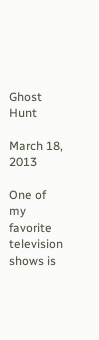Ghost Hunt

March 18, 2013

One of my favorite television shows is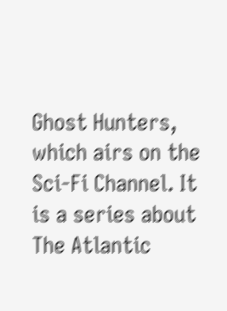Ghost Hunters, which airs on the Sci-Fi Channel. It is a series about The Atlantic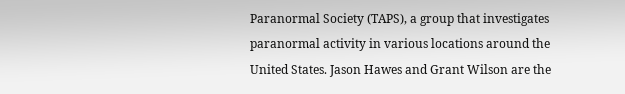Paranormal Society (TAPS), a group that investigates paranormal activity in various locations around the United States. Jason Hawes and Grant Wilson are the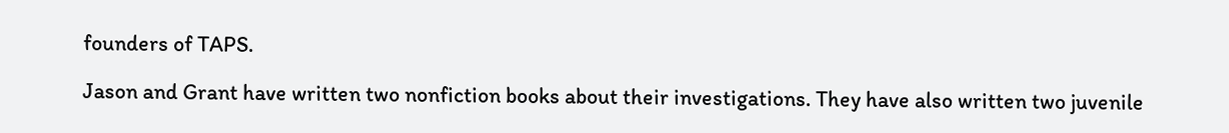founders of TAPS.

Jason and Grant have written two nonfiction books about their investigations. They have also written two juvenile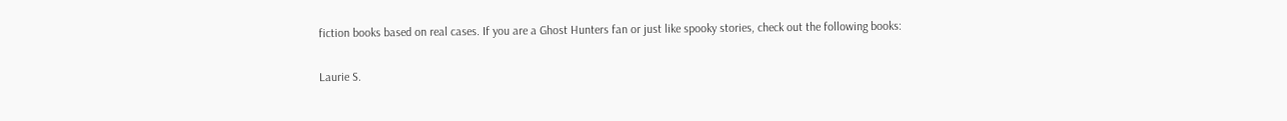fiction books based on real cases. If you are a Ghost Hunters fan or just like spooky stories, check out the following books:

Laurie S.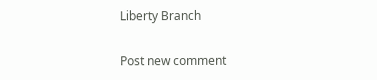Liberty Branch


Post new comment